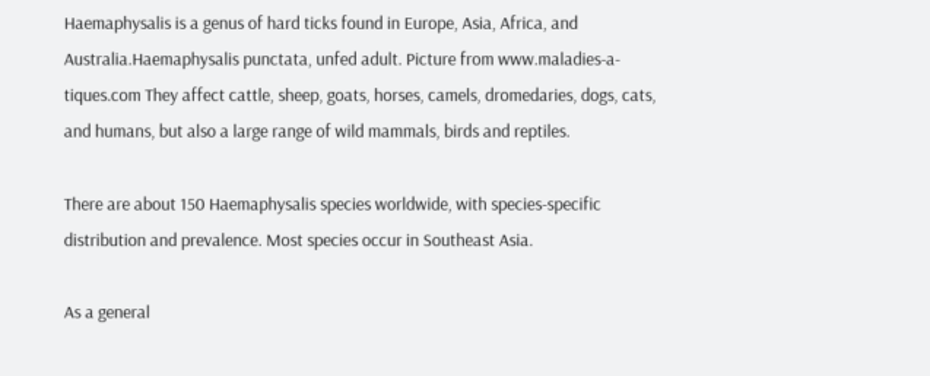Haemaphysalis is a genus of hard ticks found in Europe, Asia, Africa, and Australia.Haemaphysalis punctata, unfed adult. Picture from www.maladies-a-tiques.com They affect cattle, sheep, goats, horses, camels, dromedaries, dogs, cats, and humans, but also a large range of wild mammals, birds and reptiles.

There are about 150 Haemaphysalis species worldwide, with species-specific distribution and prevalence. Most species occur in Southeast Asia.

As a general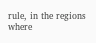rule, in the regions where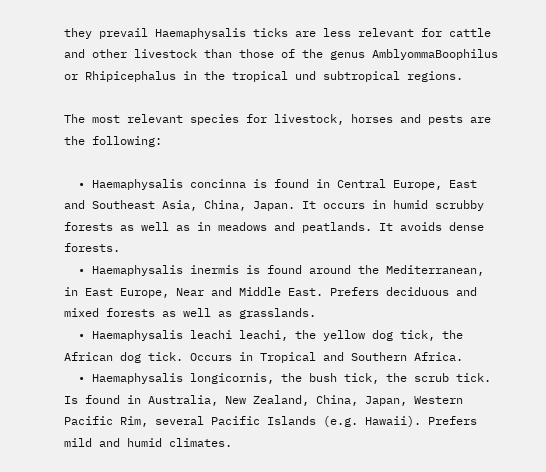they prevail Haemaphysalis ticks are less relevant for cattle and other livestock than those of the genus AmblyommaBoophilus or Rhipicephalus in the tropical und subtropical regions.

The most relevant species for livestock, horses and pests are the following:

  • Haemaphysalis concinna is found in Central Europe, East and Southeast Asia, China, Japan. It occurs in humid scrubby forests as well as in meadows and peatlands. It avoids dense forests.
  • Haemaphysalis inermis is found around the Mediterranean, in East Europe, Near and Middle East. Prefers deciduous and mixed forests as well as grasslands.
  • Haemaphysalis leachi leachi, the yellow dog tick, the African dog tick. Occurs in Tropical and Southern Africa.
  • Haemaphysalis longicornis, the bush tick, the scrub tick. Is found in Australia, New Zealand, China, Japan, Western Pacific Rim, several Pacific Islands (e.g. Hawaii). Prefers mild and humid climates.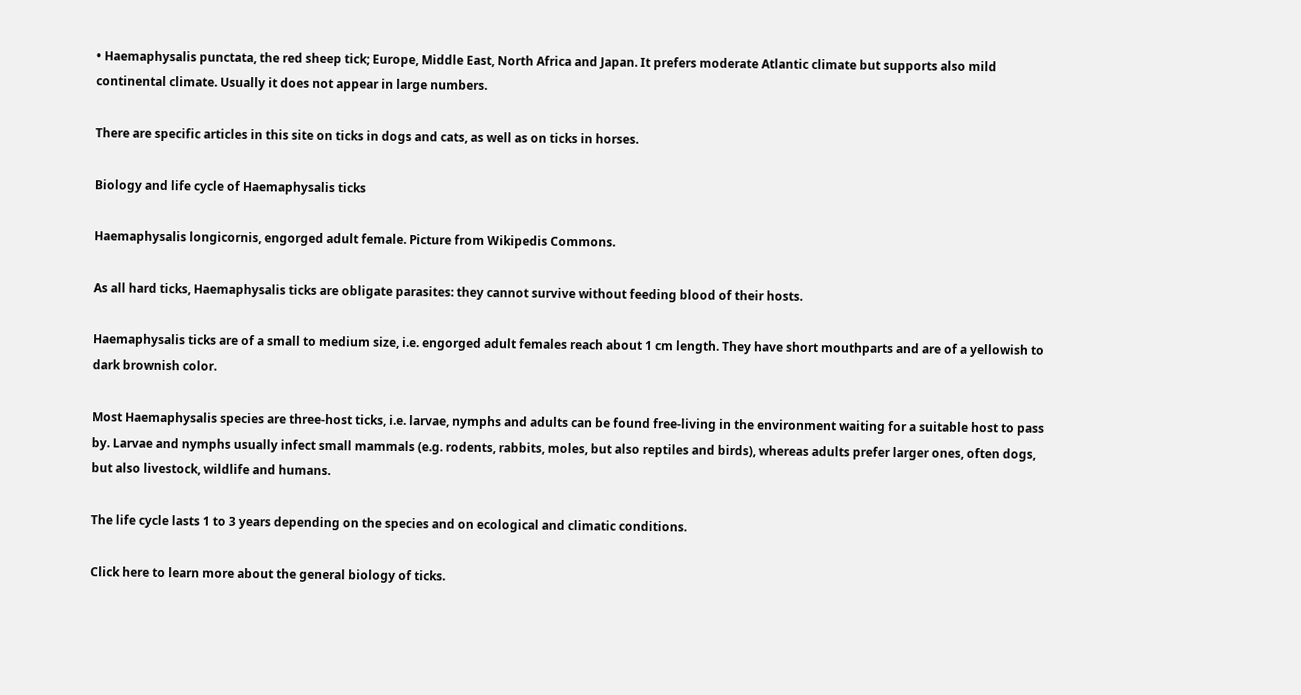• Haemaphysalis punctata, the red sheep tick; Europe, Middle East, North Africa and Japan. It prefers moderate Atlantic climate but supports also mild continental climate. Usually it does not appear in large numbers.

There are specific articles in this site on ticks in dogs and cats, as well as on ticks in horses.

Biology and life cycle of Haemaphysalis ticks

Haemaphysalis longicornis, engorged adult female. Picture from Wikipedis Commons.

As all hard ticks, Haemaphysalis ticks are obligate parasites: they cannot survive without feeding blood of their hosts.

Haemaphysalis ticks are of a small to medium size, i.e. engorged adult females reach about 1 cm length. They have short mouthparts and are of a yellowish to dark brownish color.

Most Haemaphysalis species are three-host ticks, i.e. larvae, nymphs and adults can be found free-living in the environment waiting for a suitable host to pass by. Larvae and nymphs usually infect small mammals (e.g. rodents, rabbits, moles, but also reptiles and birds), whereas adults prefer larger ones, often dogs, but also livestock, wildlife and humans.

The life cycle lasts 1 to 3 years depending on the species and on ecological and climatic conditions.

Click here to learn more about the general biology of ticks.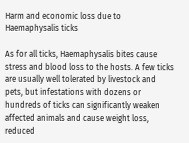Harm and economic loss due to Haemaphysalis ticks

As for all ticks, Haemaphysalis bites cause stress and blood loss to the hosts. A few ticks are usually well tolerated by livestock and pets, but infestations with dozens or hundreds of ticks can significantly weaken affected animals and cause weight loss, reduced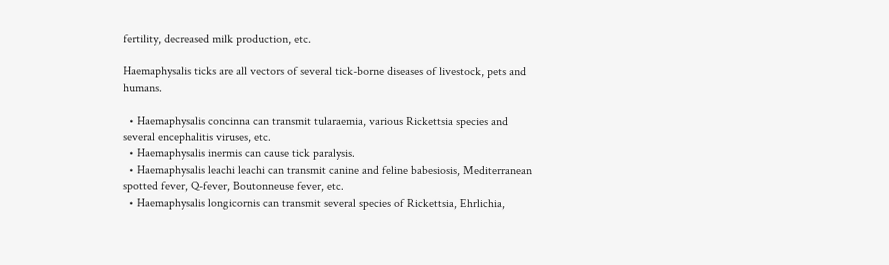fertility, decreased milk production, etc.

Haemaphysalis ticks are all vectors of several tick-borne diseases of livestock, pets and humans.

  • Haemaphysalis concinna can transmit tularaemia, various Rickettsia species and several encephalitis viruses, etc.
  • Haemaphysalis inermis can cause tick paralysis.
  • Haemaphysalis leachi leachi can transmit canine and feline babesiosis, Mediterranean spotted fever, Q-fever, Boutonneuse fever, etc.
  • Haemaphysalis longicornis can transmit several species of Rickettsia, Ehrlichia,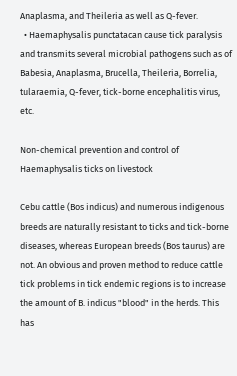Anaplasma, and Theileria as well as Q-fever.
  • Haemaphysalis punctatacan cause tick paralysis and transmits several microbial pathogens such as of Babesia, Anaplasma, Brucella, Theileria, Borrelia, tularaemia, Q-fever, tick-borne encephalitis virus, etc.

Non-chemical prevention and control of Haemaphysalis ticks on livestock

Cebu cattle (Bos indicus) and numerous indigenous breeds are naturally resistant to ticks and tick-borne diseases, whereas European breeds (Bos taurus) are not. An obvious and proven method to reduce cattle tick problems in tick endemic regions is to increase the amount of B. indicus "blood" in the herds. This has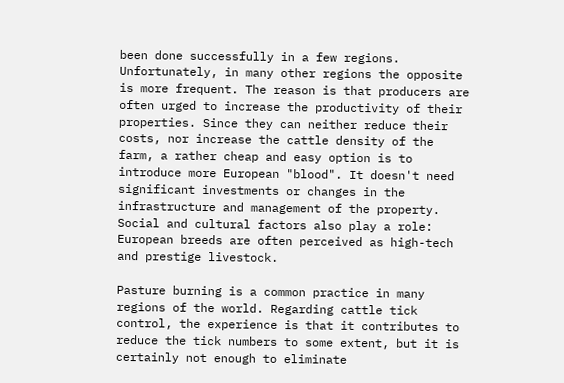been done successfully in a few regions. Unfortunately, in many other regions the opposite is more frequent. The reason is that producers are often urged to increase the productivity of their properties. Since they can neither reduce their costs, nor increase the cattle density of the farm, a rather cheap and easy option is to introduce more European "blood". It doesn't need significant investments or changes in the infrastructure and management of the property. Social and cultural factors also play a role: European breeds are often perceived as high-tech and prestige livestock.

Pasture burning is a common practice in many regions of the world. Regarding cattle tick control, the experience is that it contributes to reduce the tick numbers to some extent, but it is certainly not enough to eliminate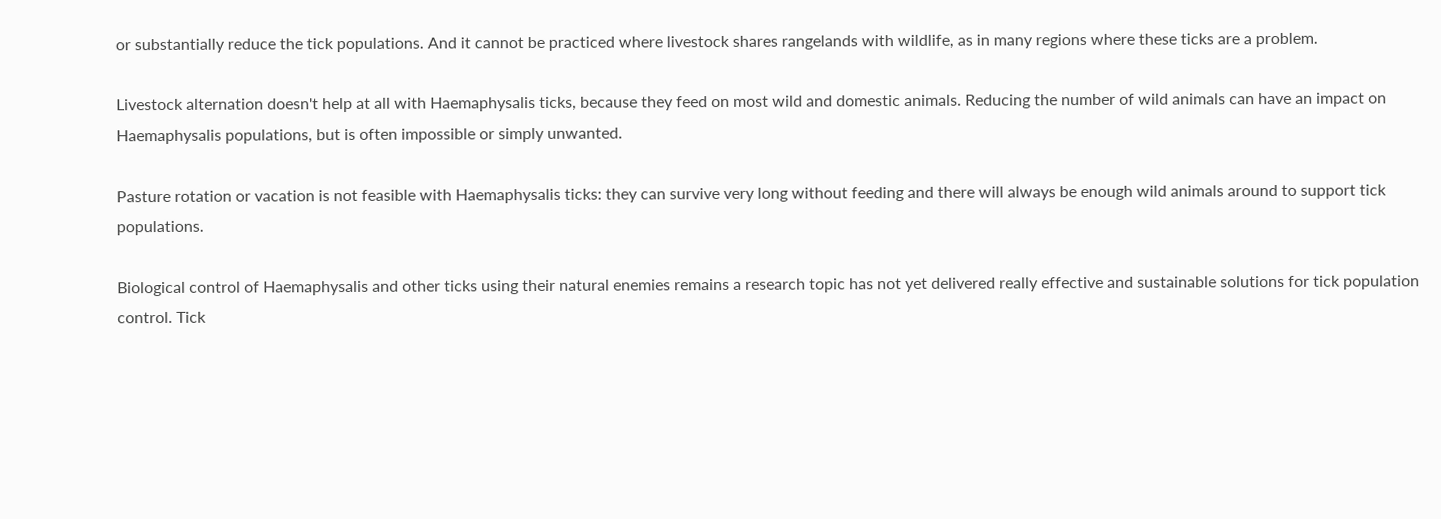or substantially reduce the tick populations. And it cannot be practiced where livestock shares rangelands with wildlife, as in many regions where these ticks are a problem.

Livestock alternation doesn't help at all with Haemaphysalis ticks, because they feed on most wild and domestic animals. Reducing the number of wild animals can have an impact on Haemaphysalis populations, but is often impossible or simply unwanted.

Pasture rotation or vacation is not feasible with Haemaphysalis ticks: they can survive very long without feeding and there will always be enough wild animals around to support tick populations.

Biological control of Haemaphysalis and other ticks using their natural enemies remains a research topic has not yet delivered really effective and sustainable solutions for tick population control. Tick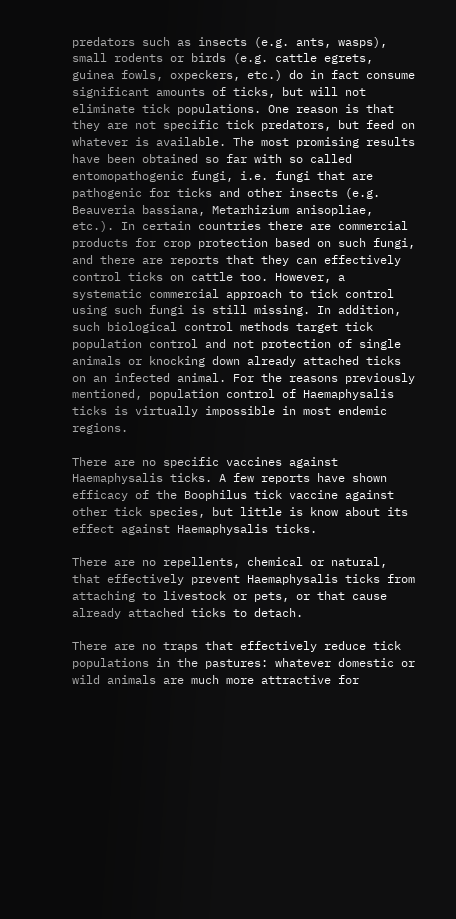predators such as insects (e.g. ants, wasps), small rodents or birds (e.g. cattle egrets, guinea fowls, oxpeckers, etc.) do in fact consume significant amounts of ticks, but will not eliminate tick populations. One reason is that they are not specific tick predators, but feed on whatever is available. The most promising results have been obtained so far with so called entomopathogenic fungi, i.e. fungi that are pathogenic for ticks and other insects (e.g. Beauveria bassiana, Metarhizium anisopliae, etc.). In certain countries there are commercial products for crop protection based on such fungi, and there are reports that they can effectively control ticks on cattle too. However, a systematic commercial approach to tick control using such fungi is still missing. In addition, such biological control methods target tick population control and not protection of single animals or knocking down already attached ticks on an infected animal. For the reasons previously mentioned, population control of Haemaphysalis ticks is virtually impossible in most endemic regions.

There are no specific vaccines against Haemaphysalis ticks. A few reports have shown efficacy of the Boophilus tick vaccine against other tick species, but little is know about its effect against Haemaphysalis ticks.

There are no repellents, chemical or natural, that effectively prevent Haemaphysalis ticks from attaching to livestock or pets, or that cause already attached ticks to detach.

There are no traps that effectively reduce tick populations in the pastures: whatever domestic or wild animals are much more attractive for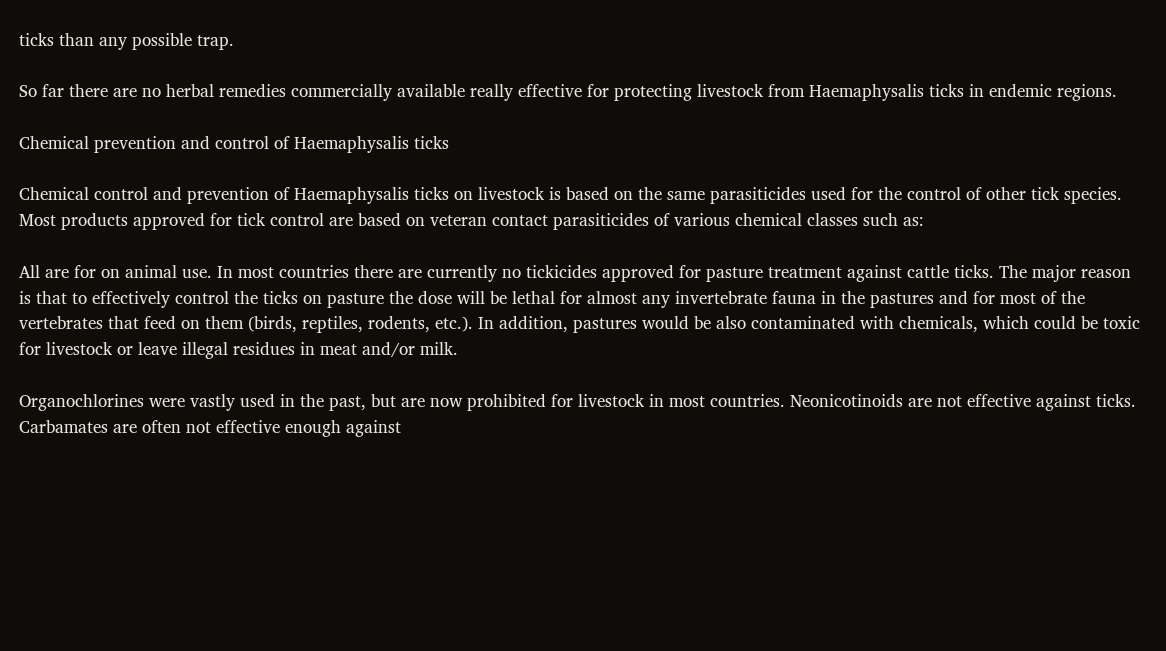ticks than any possible trap.

So far there are no herbal remedies commercially available really effective for protecting livestock from Haemaphysalis ticks in endemic regions.

Chemical prevention and control of Haemaphysalis ticks

Chemical control and prevention of Haemaphysalis ticks on livestock is based on the same parasiticides used for the control of other tick species. Most products approved for tick control are based on veteran contact parasiticides of various chemical classes such as:

All are for on animal use. In most countries there are currently no tickicides approved for pasture treatment against cattle ticks. The major reason is that to effectively control the ticks on pasture the dose will be lethal for almost any invertebrate fauna in the pastures and for most of the vertebrates that feed on them (birds, reptiles, rodents, etc.). In addition, pastures would be also contaminated with chemicals, which could be toxic for livestock or leave illegal residues in meat and/or milk.

Organochlorines were vastly used in the past, but are now prohibited for livestock in most countries. Neonicotinoids are not effective against ticks. Carbamates are often not effective enough against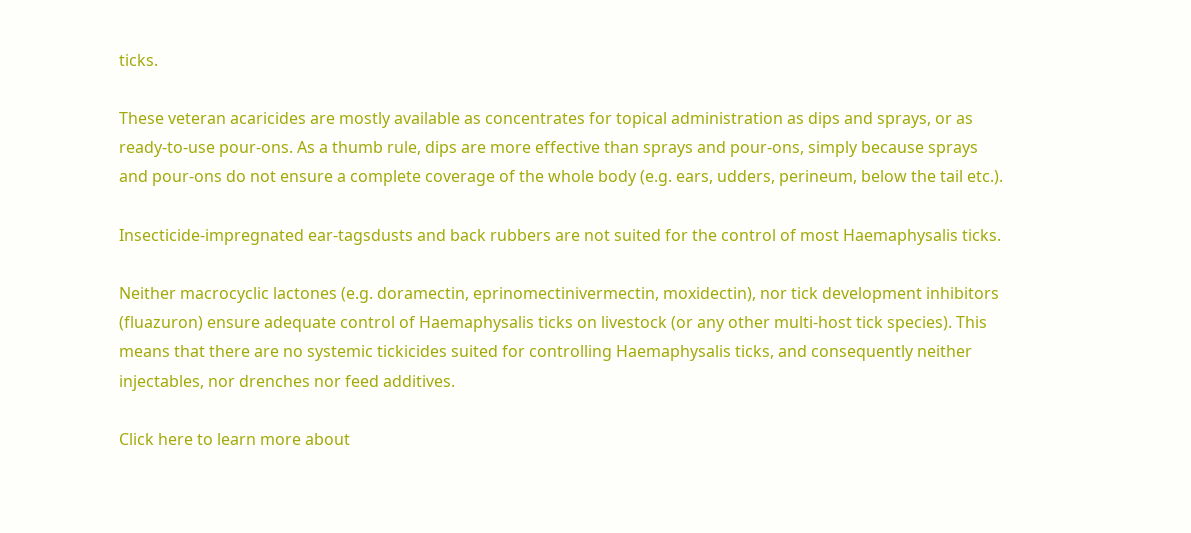ticks.

These veteran acaricides are mostly available as concentrates for topical administration as dips and sprays, or as ready-to-use pour-ons. As a thumb rule, dips are more effective than sprays and pour-ons, simply because sprays and pour-ons do not ensure a complete coverage of the whole body (e.g. ears, udders, perineum, below the tail etc.).

Insecticide-impregnated ear-tagsdusts and back rubbers are not suited for the control of most Haemaphysalis ticks.

Neither macrocyclic lactones (e.g. doramectin, eprinomectinivermectin, moxidectin), nor tick development inhibitors (fluazuron) ensure adequate control of Haemaphysalis ticks on livestock (or any other multi-host tick species). This means that there are no systemic tickicides suited for controlling Haemaphysalis ticks, and consequently neither injectables, nor drenches nor feed additives.

Click here to learn more about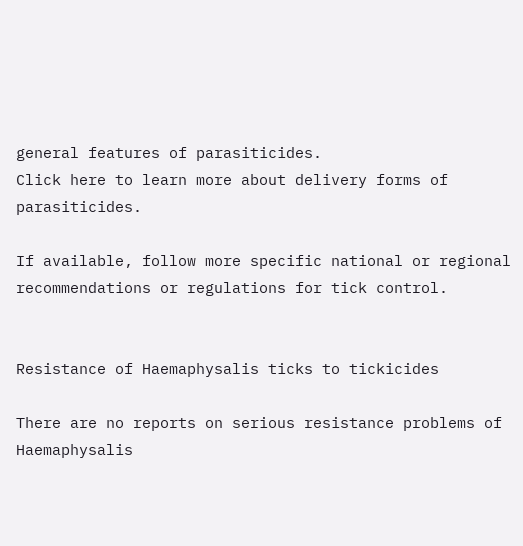general features of parasiticides.
Click here to learn more about delivery forms of parasiticides.

If available, follow more specific national or regional recommendations or regulations for tick control.


Resistance of Haemaphysalis ticks to tickicides

There are no reports on serious resistance problems of Haemaphysalis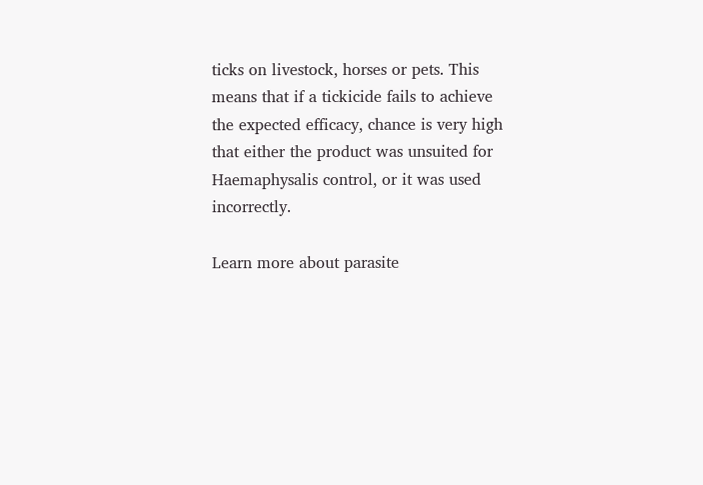ticks on livestock, horses or pets. This means that if a tickicide fails to achieve the expected efficacy, chance is very high that either the product was unsuited for Haemaphysalis control, or it was used incorrectly.

Learn more about parasite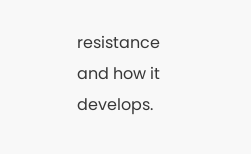resistance and how it develops.